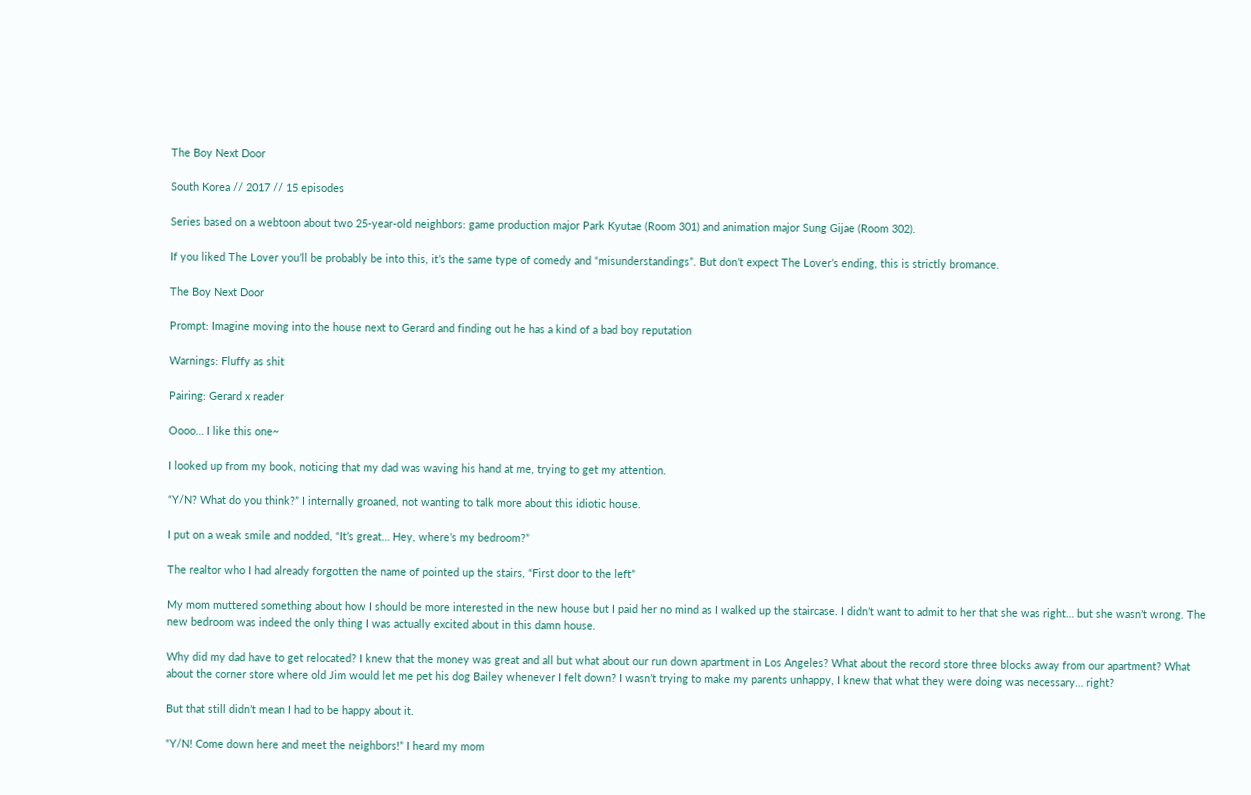The Boy Next Door

South Korea // 2017 // 15 episodes

Series based on a webtoon about two 25-year-old neighbors: game production major Park Kyutae (Room 301) and animation major Sung Gijae (Room 302).

If you liked The Lover you’ll be probably be into this, it’s the same type of comedy and “misunderstandings”. But don’t expect The Lover’s ending, this is strictly bromance.

The Boy Next Door

Prompt: Imagine moving into the house next to Gerard and finding out he has a kind of a bad boy reputation

Warnings: Fluffy as shit

Pairing: Gerard x reader

Oooo… I like this one~

I looked up from my book, noticing that my dad was waving his hand at me, trying to get my attention.

“Y/N? What do you think?” I internally groaned, not wanting to talk more about this idiotic house.

I put on a weak smile and nodded, “It’s great… Hey, where’s my bedroom?”

The realtor who I had already forgotten the name of pointed up the stairs, “First door to the left”

My mom muttered something about how I should be more interested in the new house but I paid her no mind as I walked up the staircase. I didn’t want to admit to her that she was right… but she wasn’t wrong. The new bedroom was indeed the only thing I was actually excited about in this damn house.

Why did my dad have to get relocated? I knew that the money was great and all but what about our run down apartment in Los Angeles? What about the record store three blocks away from our apartment? What about the corner store where old Jim would let me pet his dog Bailey whenever I felt down? I wasn’t trying to make my parents unhappy, I knew that what they were doing was necessary… right?

But that still didn’t mean I had to be happy about it.

“Y/N! Come down here and meet the neighbors!” I heard my mom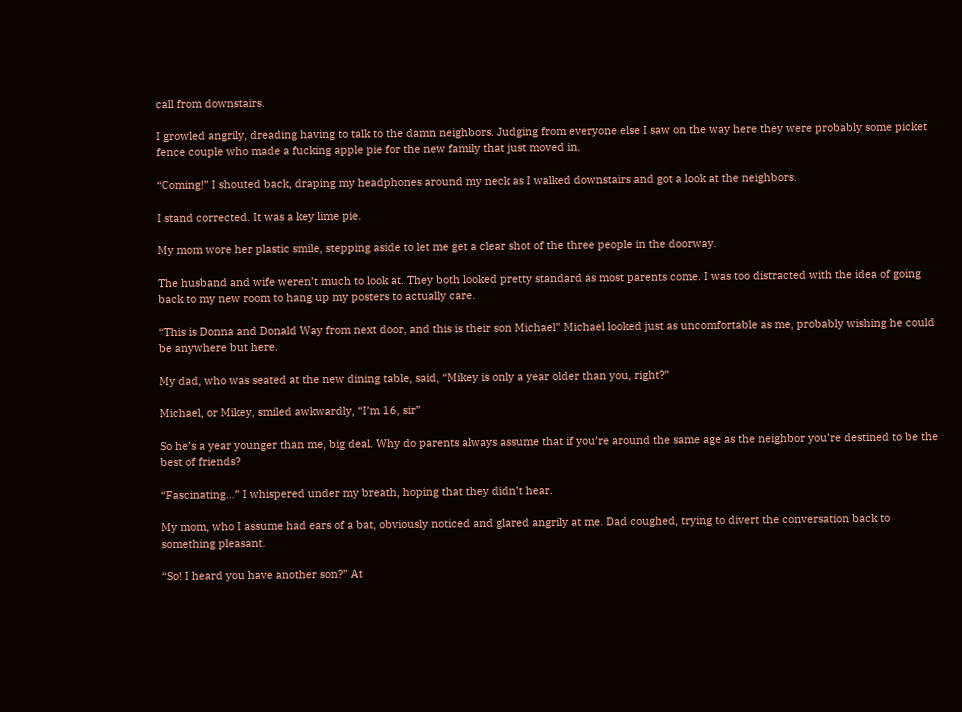call from downstairs.

I growled angrily, dreading having to talk to the damn neighbors. Judging from everyone else I saw on the way here they were probably some picket fence couple who made a fucking apple pie for the new family that just moved in.

“Coming!” I shouted back, draping my headphones around my neck as I walked downstairs and got a look at the neighbors.

I stand corrected. It was a key lime pie.

My mom wore her plastic smile, stepping aside to let me get a clear shot of the three people in the doorway.

The husband and wife weren’t much to look at. They both looked pretty standard as most parents come. I was too distracted with the idea of going back to my new room to hang up my posters to actually care.

“This is Donna and Donald Way from next door, and this is their son Michael” Michael looked just as uncomfortable as me, probably wishing he could be anywhere but here.

My dad, who was seated at the new dining table, said, “Mikey is only a year older than you, right?”

Michael, or Mikey, smiled awkwardly, “I’m 16, sir”

So he’s a year younger than me, big deal. Why do parents always assume that if you’re around the same age as the neighbor you’re destined to be the best of friends?

“Fascinating…” I whispered under my breath, hoping that they didn’t hear.

My mom, who I assume had ears of a bat, obviously noticed and glared angrily at me. Dad coughed, trying to divert the conversation back to something pleasant.

“So! I heard you have another son?” At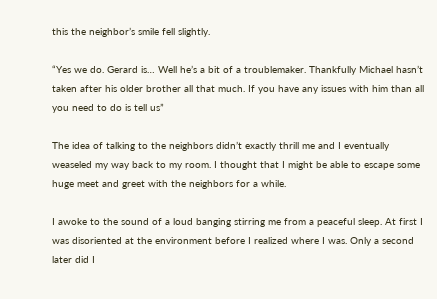this the neighbor’s smile fell slightly.

“Yes we do. Gerard is… Well he’s a bit of a troublemaker. Thankfully Michael hasn’t taken after his older brother all that much. If you have any issues with him than all you need to do is tell us”

The idea of talking to the neighbors didn’t exactly thrill me and I eventually weaseled my way back to my room. I thought that I might be able to escape some huge meet and greet with the neighbors for a while.

I awoke to the sound of a loud banging stirring me from a peaceful sleep. At first I was disoriented at the environment before I realized where I was. Only a second later did I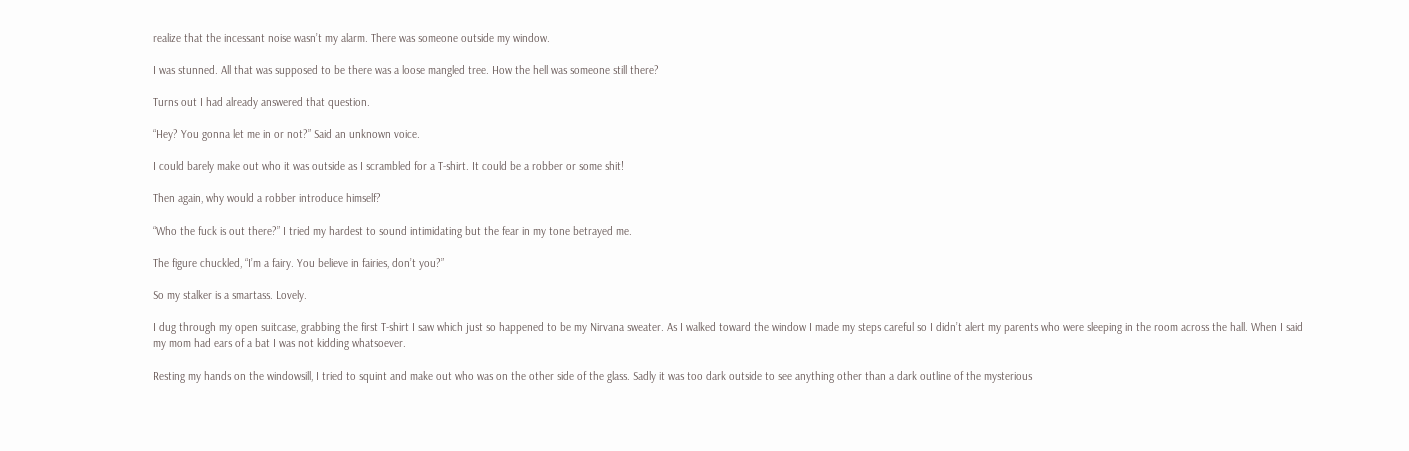realize that the incessant noise wasn’t my alarm. There was someone outside my window.

I was stunned. All that was supposed to be there was a loose mangled tree. How the hell was someone still there?

Turns out I had already answered that question.

“Hey? You gonna let me in or not?” Said an unknown voice.

I could barely make out who it was outside as I scrambled for a T-shirt. It could be a robber or some shit!

Then again, why would a robber introduce himself?

“Who the fuck is out there?” I tried my hardest to sound intimidating but the fear in my tone betrayed me.

The figure chuckled, “I’m a fairy. You believe in fairies, don’t you?”

So my stalker is a smartass. Lovely.

I dug through my open suitcase, grabbing the first T-shirt I saw which just so happened to be my Nirvana sweater. As I walked toward the window I made my steps careful so I didn’t alert my parents who were sleeping in the room across the hall. When I said my mom had ears of a bat I was not kidding whatsoever.

Resting my hands on the windowsill, I tried to squint and make out who was on the other side of the glass. Sadly it was too dark outside to see anything other than a dark outline of the mysterious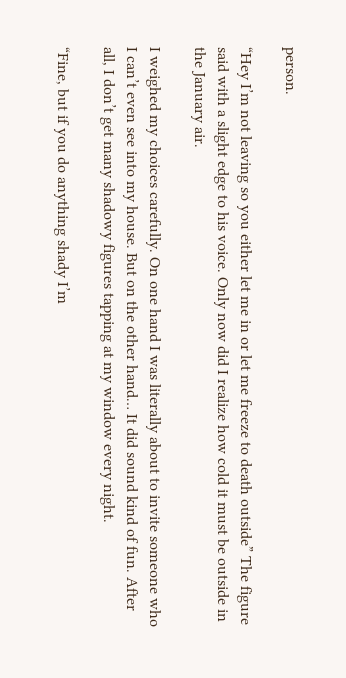person.

“Hey I’m not leaving so you either let me in or let me freeze to death outside” The figure said with a slight edge to his voice. Only now did I realize how cold it must be outside in the January air.

I weighed my choices carefully. On one hand I was literally about to invite someone who I can’t even see into my house. But on the other hand… It did sound kind of fun. After all, I don’t get many shadowy figures tapping at my window every night.

“Fine, but if you do anything shady I’m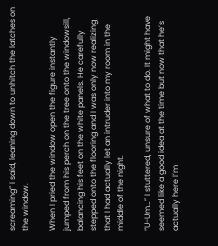screaming” I said, leaning down to unhitch the latches on the window.

When I pried the window open the figure instantly jumped from his perch on the tree onto the windowsill, balancing his feet on the white panels. He carefully stepped onto the flooring and I was only now realizing that I had actually let an intruder into my room in the middle of the night.

“U-Um…” I stuttered, unsure of what to do. It might have seemed like a good idea at the time but now that he’s actually here I’m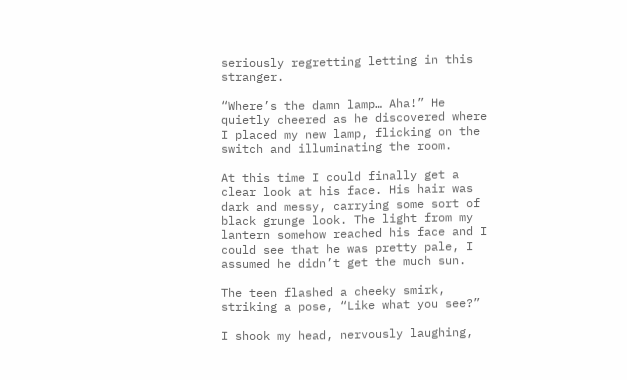seriously regretting letting in this stranger.

“Where’s the damn lamp… Aha!” He quietly cheered as he discovered where I placed my new lamp, flicking on the switch and illuminating the room.

At this time I could finally get a clear look at his face. His hair was dark and messy, carrying some sort of black grunge look. The light from my lantern somehow reached his face and I could see that he was pretty pale, I assumed he didn’t get the much sun.

The teen flashed a cheeky smirk, striking a pose, “Like what you see?”

I shook my head, nervously laughing,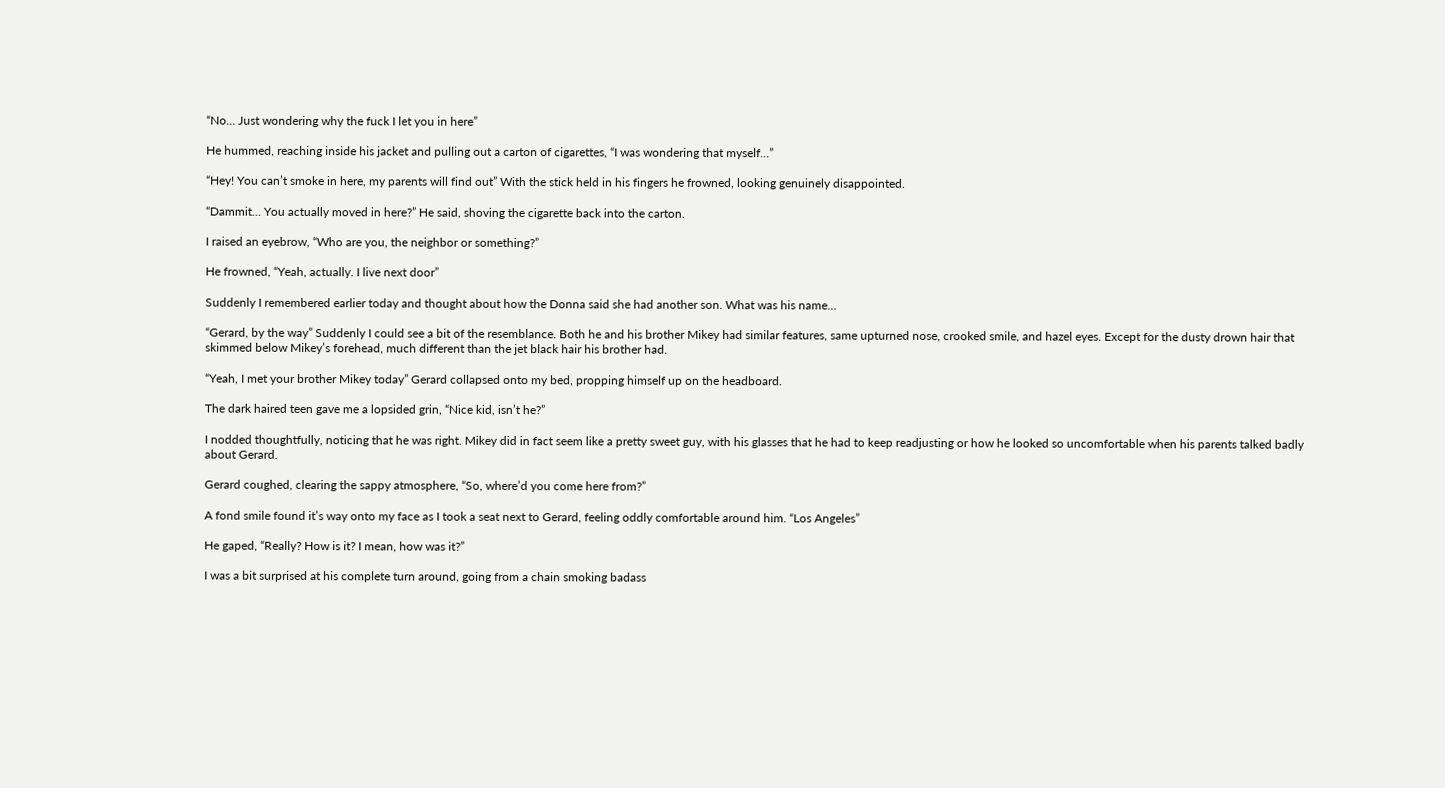“No… Just wondering why the fuck I let you in here”

He hummed, reaching inside his jacket and pulling out a carton of cigarettes, “I was wondering that myself…”

“Hey! You can’t smoke in here, my parents will find out” With the stick held in his fingers he frowned, looking genuinely disappointed.

“Dammit… You actually moved in here?” He said, shoving the cigarette back into the carton.

I raised an eyebrow, “Who are you, the neighbor or something?”

He frowned, “Yeah, actually. I live next door”

Suddenly I remembered earlier today and thought about how the Donna said she had another son. What was his name…

“Gerard, by the way” Suddenly I could see a bit of the resemblance. Both he and his brother Mikey had similar features, same upturned nose, crooked smile, and hazel eyes. Except for the dusty drown hair that skimmed below Mikey’s forehead, much different than the jet black hair his brother had.

“Yeah, I met your brother Mikey today” Gerard collapsed onto my bed, propping himself up on the headboard.

The dark haired teen gave me a lopsided grin, “Nice kid, isn’t he?”

I nodded thoughtfully, noticing that he was right. Mikey did in fact seem like a pretty sweet guy, with his glasses that he had to keep readjusting or how he looked so uncomfortable when his parents talked badly about Gerard.

Gerard coughed, clearing the sappy atmosphere, “So, where’d you come here from?”

A fond smile found it’s way onto my face as I took a seat next to Gerard, feeling oddly comfortable around him. “Los Angeles”

He gaped, “Really? How is it? I mean, how was it?”

I was a bit surprised at his complete turn around, going from a chain smoking badass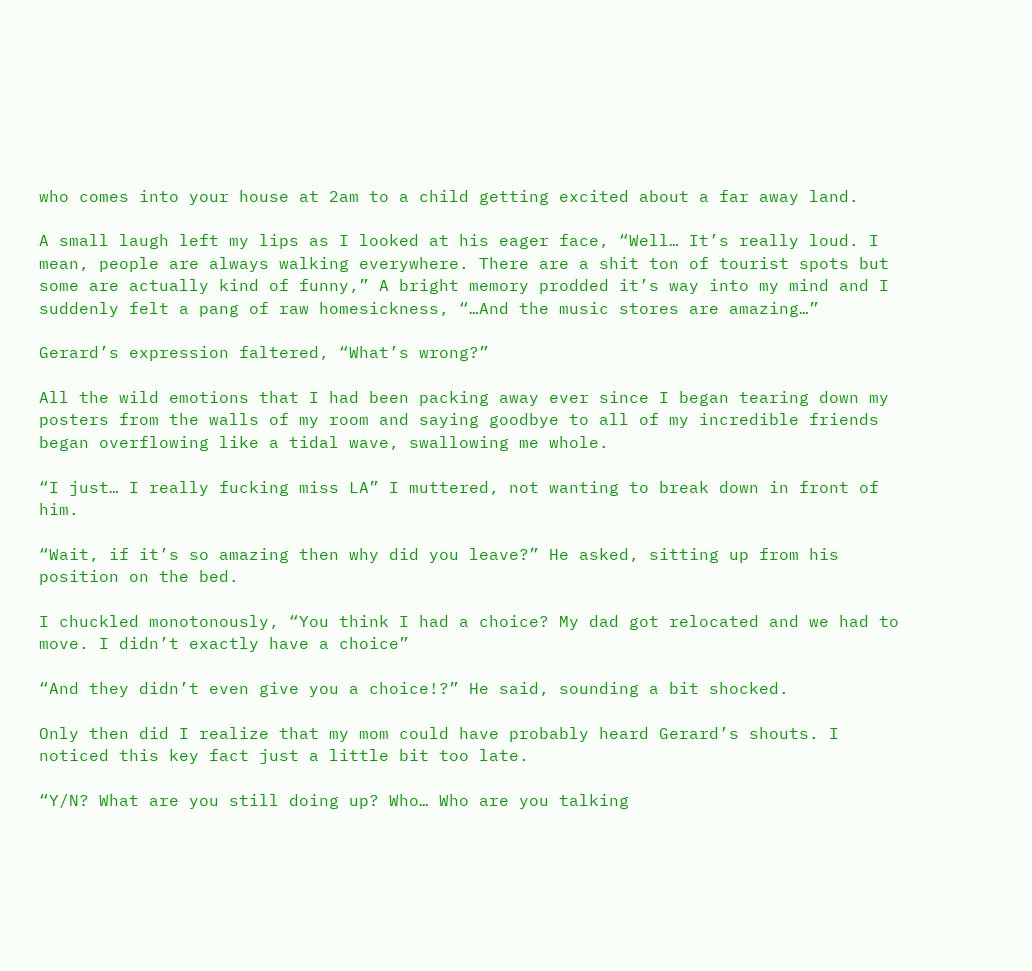who comes into your house at 2am to a child getting excited about a far away land.

A small laugh left my lips as I looked at his eager face, “Well… It’s really loud. I mean, people are always walking everywhere. There are a shit ton of tourist spots but some are actually kind of funny,” A bright memory prodded it’s way into my mind and I suddenly felt a pang of raw homesickness, “…And the music stores are amazing…”

Gerard’s expression faltered, “What’s wrong?”

All the wild emotions that I had been packing away ever since I began tearing down my posters from the walls of my room and saying goodbye to all of my incredible friends began overflowing like a tidal wave, swallowing me whole.

“I just… I really fucking miss LA” I muttered, not wanting to break down in front of him.

“Wait, if it’s so amazing then why did you leave?” He asked, sitting up from his position on the bed.

I chuckled monotonously, “You think I had a choice? My dad got relocated and we had to move. I didn’t exactly have a choice”

“And they didn’t even give you a choice!?” He said, sounding a bit shocked.

Only then did I realize that my mom could have probably heard Gerard’s shouts. I noticed this key fact just a little bit too late.

“Y/N? What are you still doing up? Who… Who are you talking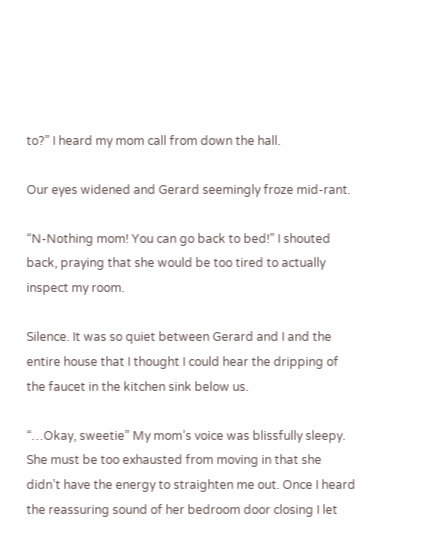to?” I heard my mom call from down the hall.

Our eyes widened and Gerard seemingly froze mid-rant.

“N-Nothing mom! You can go back to bed!” I shouted back, praying that she would be too tired to actually inspect my room.

Silence. It was so quiet between Gerard and I and the entire house that I thought I could hear the dripping of the faucet in the kitchen sink below us.

“…Okay, sweetie” My mom’s voice was blissfully sleepy. She must be too exhausted from moving in that she didn’t have the energy to straighten me out. Once I heard the reassuring sound of her bedroom door closing I let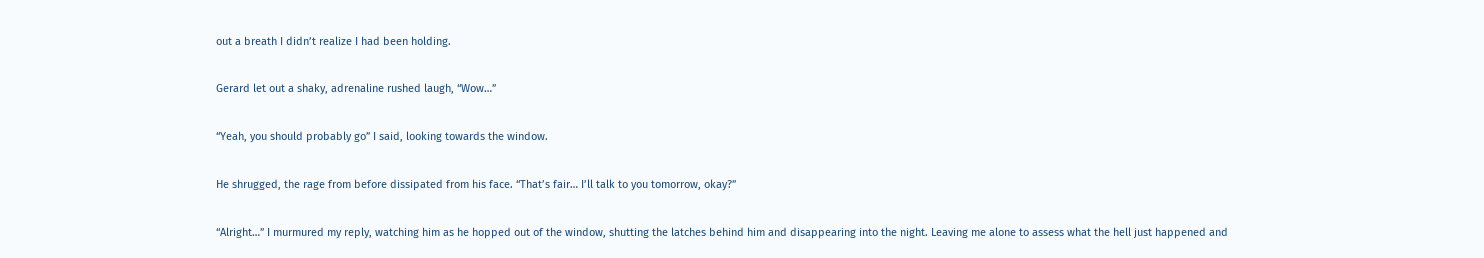out a breath I didn’t realize I had been holding.

Gerard let out a shaky, adrenaline rushed laugh, “Wow…”

“Yeah, you should probably go” I said, looking towards the window.

He shrugged, the rage from before dissipated from his face. “That’s fair… I’ll talk to you tomorrow, okay?”

“Alright…” I murmured my reply, watching him as he hopped out of the window, shutting the latches behind him and disappearing into the night. Leaving me alone to assess what the hell just happened and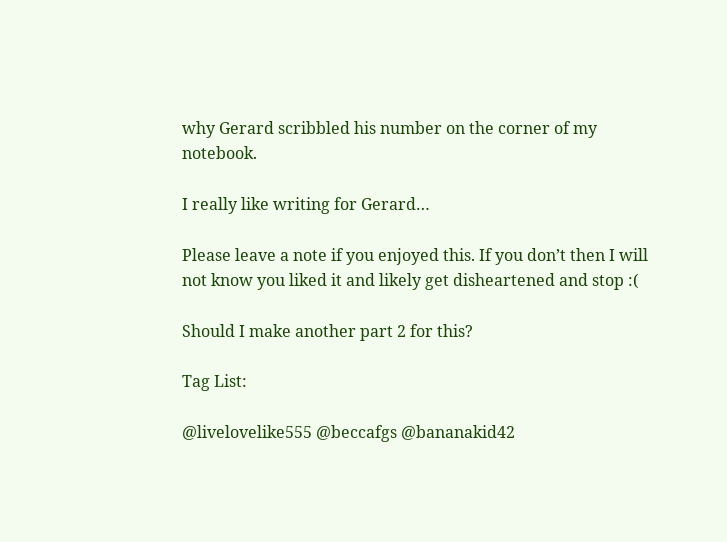why Gerard scribbled his number on the corner of my notebook.

I really like writing for Gerard…

Please leave a note if you enjoyed this. If you don’t then I will not know you liked it and likely get disheartened and stop :(

Should I make another part 2 for this?

Tag List:

@livelovelike555 @beccafgs @bananakid42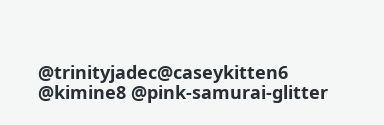@trinityjadec@caseykitten6 @kimine8 @pink-samurai-glitter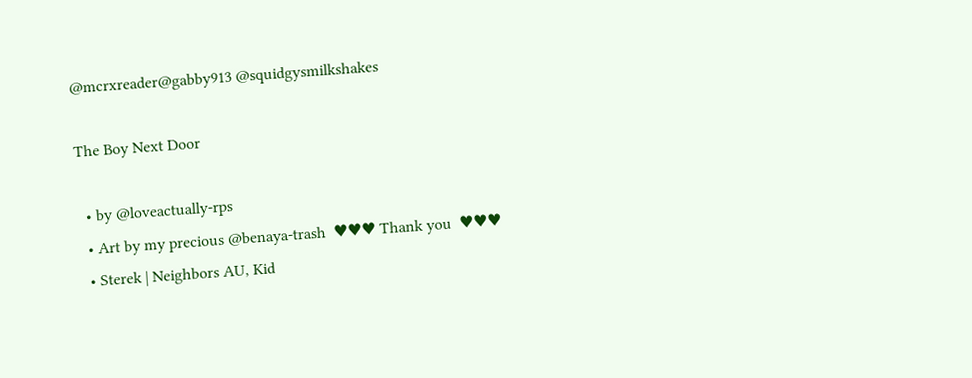@mcrxreader@gabby913 @squidgysmilkshakes

The Boy Next Door

  • by @loveactually-rps
  • Art by my precious @benaya-trash  ♥♥♥ Thank you  ♥♥♥
  • Sterek | Neighbors AU, Kid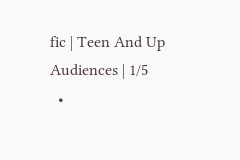fic | Teen And Up Audiences | 1/5
  •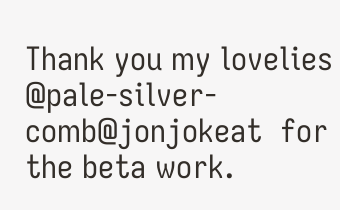Thank you my lovelies @pale-silver-comb@jonjokeat  for the beta work.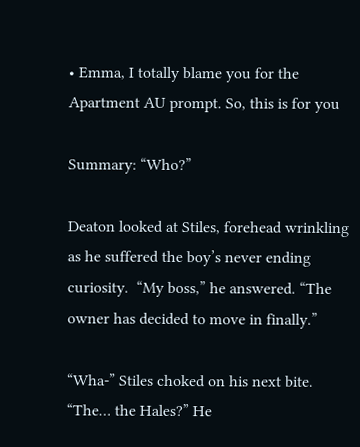• Emma, I totally blame you for the Apartment AU prompt. So, this is for you

Summary: “Who?”

Deaton looked at Stiles, forehead wrinkling as he suffered the boy’s never ending curiosity.  “My boss,” he answered. “The owner has decided to move in finally.”

“Wha-” Stiles choked on his next bite. “The… the Hales?” He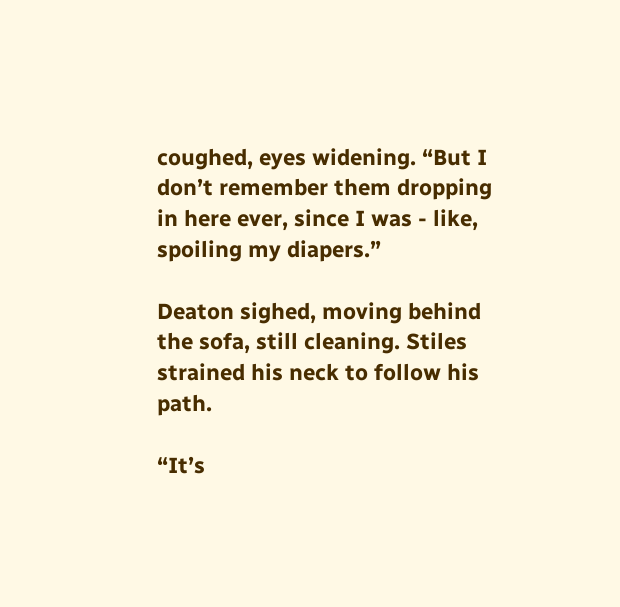coughed, eyes widening. “But I don’t remember them dropping in here ever, since I was - like, spoiling my diapers.”

Deaton sighed, moving behind the sofa, still cleaning. Stiles strained his neck to follow his path.

“It’s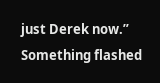just Derek now.” Something flashed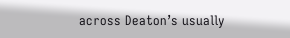across Deaton’s usually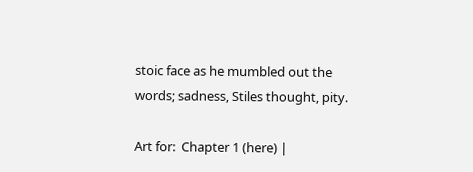stoic face as he mumbled out the words; sadness, Stiles thought, pity.

Art for:  Chapter 1 (here) |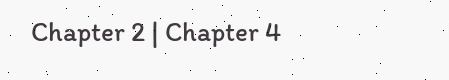Chapter 2 | Chapter 4